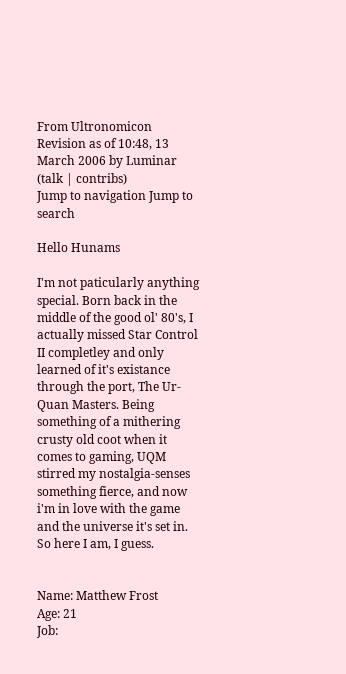From Ultronomicon
Revision as of 10:48, 13 March 2006 by Luminar (talk | contribs)
Jump to navigation Jump to search

Hello Hunams

I'm not paticularly anything special. Born back in the middle of the good ol' 80's, I actually missed Star Control II completley and only learned of it's existance through the port, The Ur-Quan Masters. Being something of a mithering crusty old coot when it comes to gaming, UQM stirred my nostalgia-senses something fierce, and now i'm in love with the game and the universe it's set in. So here I am, I guess.


Name: Matthew Frost
Age: 21
Job: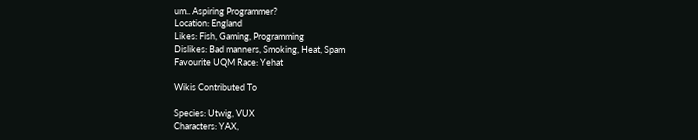um.. Aspiring Programmer?
Location: England
Likes: Fish, Gaming, Programming
Dislikes: Bad manners, Smoking, Heat, Spam
Favourite UQM Race: Yehat

Wikis Contributed To

Species: Utwig, VUX
Characters: YAX,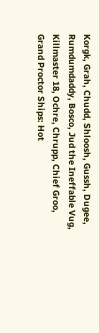Korgk, Grah, Chudd, Shloosh, Gussh, Dugee, Rumdumdaddy, Bosco, Jud the Ineffable Vug, Killmaster 18, Ochre, Chrupp, Chief Groo, Grand Proctor Ships: Hot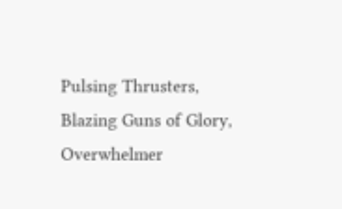Pulsing Thrusters, Blazing Guns of Glory, Overwhelmer